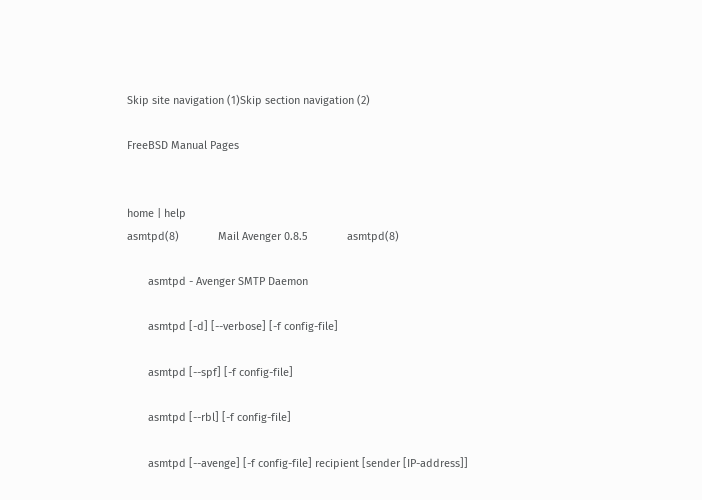Skip site navigation (1)Skip section navigation (2)

FreeBSD Manual Pages


home | help
asmtpd(8)             Mail Avenger 0.8.5             asmtpd(8)

       asmtpd - Avenger SMTP Daemon

       asmtpd [-d] [--verbose] [-f config-file]

       asmtpd [--spf] [-f config-file]

       asmtpd [--rbl] [-f config-file]

       asmtpd [--avenge] [-f config-file] recipient [sender [IP-address]]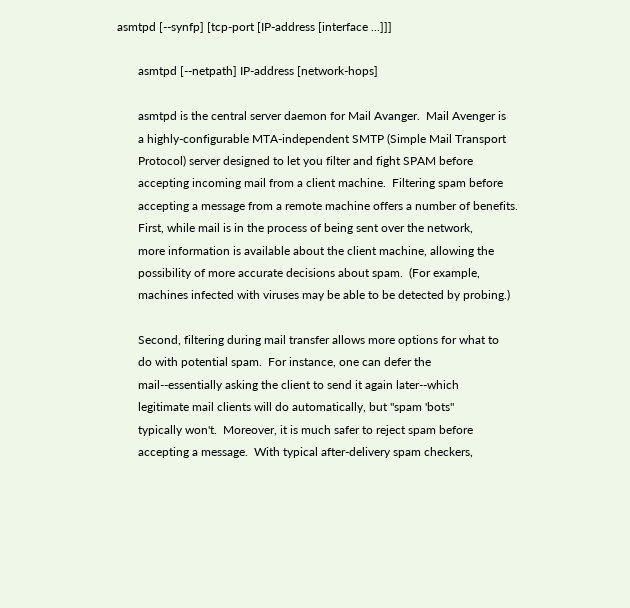asmtpd [--synfp] [tcp-port [IP-address [interface ...]]]

       asmtpd [--netpath] IP-address [network-hops]

       asmtpd is the central server daemon for Mail Avanger.  Mail Avenger is
       a highly-configurable MTA-independent SMTP (Simple Mail Transport
       Protocol) server designed to let you filter and fight SPAM before
       accepting incoming mail from a client machine.  Filtering spam before
       accepting a message from a remote machine offers a number of benefits.
       First, while mail is in the process of being sent over the network,
       more information is available about the client machine, allowing the
       possibility of more accurate decisions about spam.  (For example,
       machines infected with viruses may be able to be detected by probing.)

       Second, filtering during mail transfer allows more options for what to
       do with potential spam.  For instance, one can defer the
       mail--essentially asking the client to send it again later--which
       legitimate mail clients will do automatically, but "spam 'bots"
       typically won't.  Moreover, it is much safer to reject spam before
       accepting a message.  With typical after-delivery spam checkers,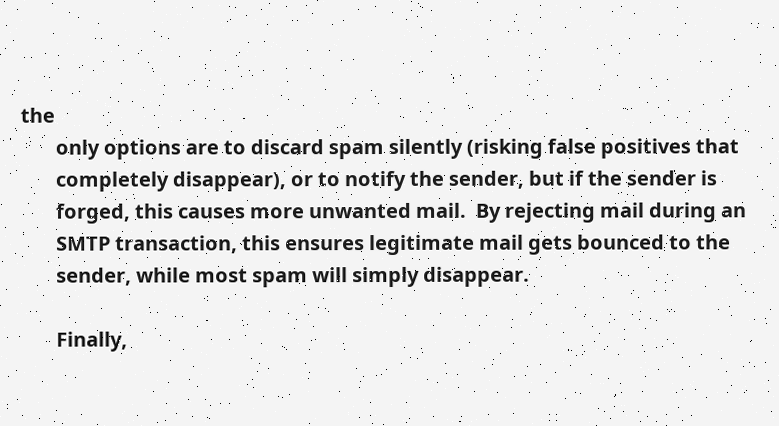the
       only options are to discard spam silently (risking false positives that
       completely disappear), or to notify the sender, but if the sender is
       forged, this causes more unwanted mail.  By rejecting mail during an
       SMTP transaction, this ensures legitimate mail gets bounced to the
       sender, while most spam will simply disappear.

       Finally,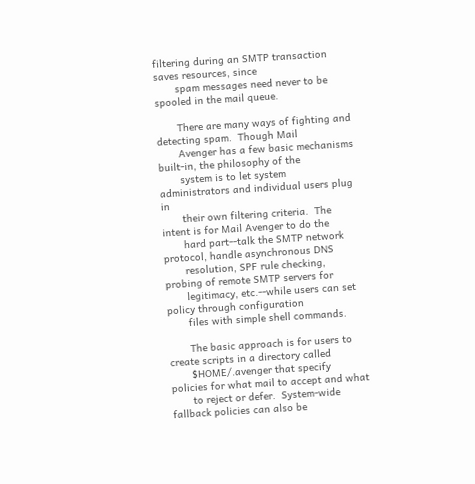filtering during an SMTP transaction saves resources, since
       spam messages need never to be spooled in the mail queue.

       There are many ways of fighting and detecting spam.  Though Mail
       Avenger has a few basic mechanisms built-in, the philosophy of the
       system is to let system administrators and individual users plug in
       their own filtering criteria.  The intent is for Mail Avenger to do the
       hard part--talk the SMTP network protocol, handle asynchronous DNS
       resolution, SPF rule checking, probing of remote SMTP servers for
       legitimacy, etc.--while users can set policy through configuration
       files with simple shell commands.

       The basic approach is for users to create scripts in a directory called
       $HOME/.avenger that specify policies for what mail to accept and what
       to reject or defer.  System-wide fallback policies can also be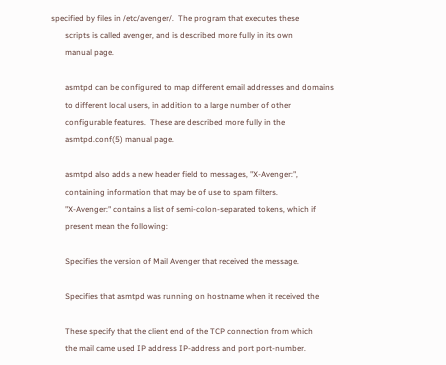specified by files in /etc/avenger/.  The program that executes these
       scripts is called avenger, and is described more fully in its own
       manual page.

       asmtpd can be configured to map different email addresses and domains
       to different local users, in addition to a large number of other
       configurable features.  These are described more fully in the
       asmtpd.conf(5) manual page.

       asmtpd also adds a new header field to messages, "X-Avenger:",
       containing information that may be of use to spam filters.
       "X-Avenger:" contains a list of semi-colon-separated tokens, which if
       present mean the following:

       Specifies the version of Mail Avenger that received the message.

       Specifies that asmtpd was running on hostname when it received the

       These specify that the client end of the TCP connection from which
       the mail came used IP address IP-address and port port-number.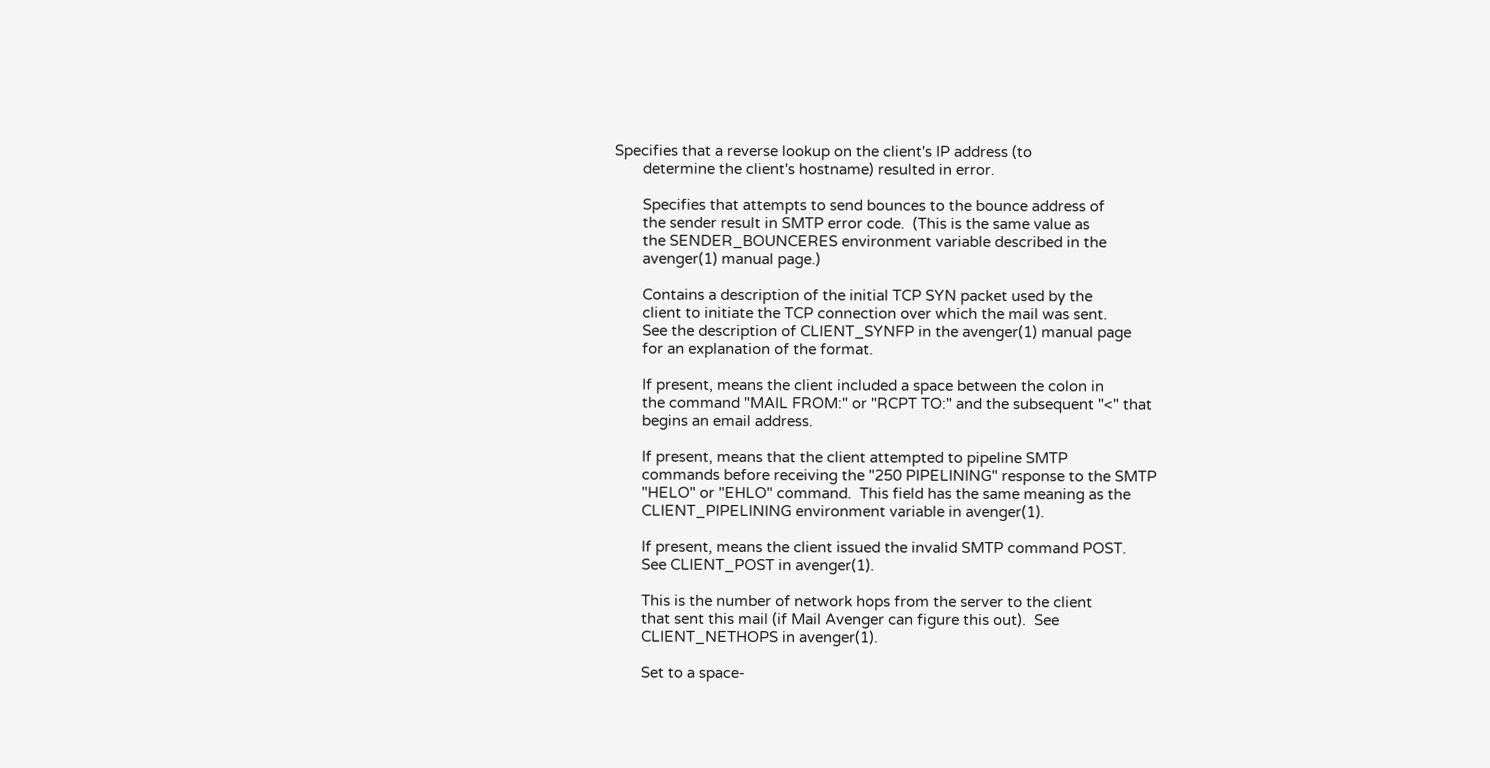Specifies that a reverse lookup on the client's IP address (to
       determine the client's hostname) resulted in error.

       Specifies that attempts to send bounces to the bounce address of
       the sender result in SMTP error code.  (This is the same value as
       the SENDER_BOUNCERES environment variable described in the
       avenger(1) manual page.)

       Contains a description of the initial TCP SYN packet used by the
       client to initiate the TCP connection over which the mail was sent.
       See the description of CLIENT_SYNFP in the avenger(1) manual page
       for an explanation of the format.

       If present, means the client included a space between the colon in
       the command "MAIL FROM:" or "RCPT TO:" and the subsequent "<" that
       begins an email address.

       If present, means that the client attempted to pipeline SMTP
       commands before receiving the "250 PIPELINING" response to the SMTP
       "HELO" or "EHLO" command.  This field has the same meaning as the
       CLIENT_PIPELINING environment variable in avenger(1).

       If present, means the client issued the invalid SMTP command POST.
       See CLIENT_POST in avenger(1).

       This is the number of network hops from the server to the client
       that sent this mail (if Mail Avenger can figure this out).  See
       CLIENT_NETHOPS in avenger(1).

       Set to a space-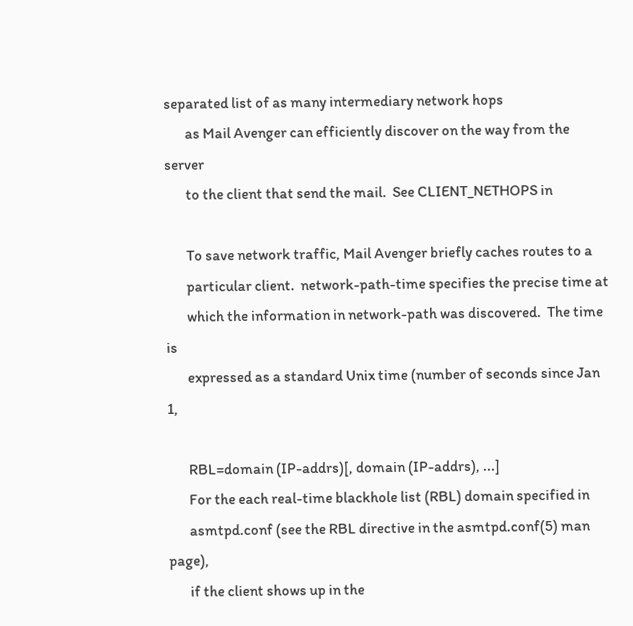separated list of as many intermediary network hops
       as Mail Avenger can efficiently discover on the way from the server
       to the client that send the mail.  See CLIENT_NETHOPS in

       To save network traffic, Mail Avenger briefly caches routes to a
       particular client.  network-path-time specifies the precise time at
       which the information in network-path was discovered.  The time is
       expressed as a standard Unix time (number of seconds since Jan 1,

       RBL=domain (IP-addrs)[, domain (IP-addrs), ...]
       For the each real-time blackhole list (RBL) domain specified in
       asmtpd.conf (see the RBL directive in the asmtpd.conf(5) man page),
       if the client shows up in the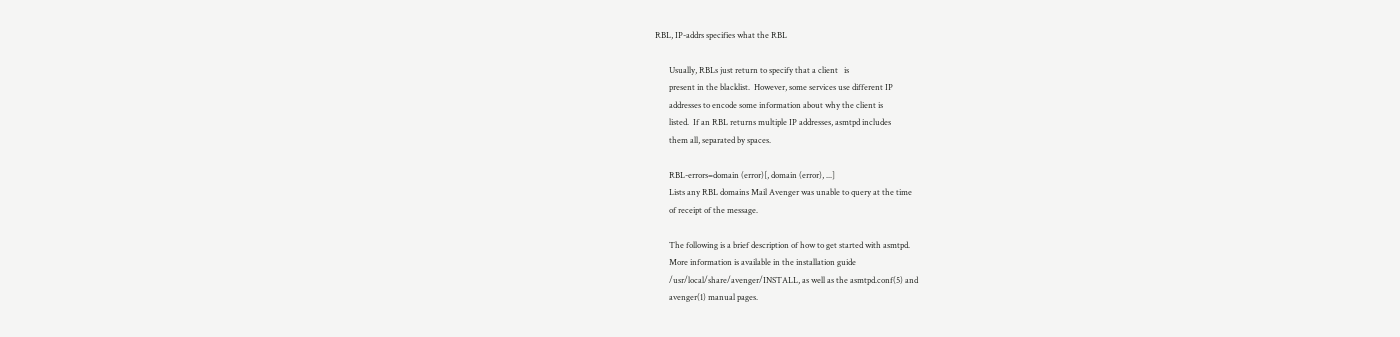RBL, IP-addrs specifies what the RBL

       Usually, RBLs just return to specify that a client   is
       present in the blacklist.  However, some services use different IP
       addresses to encode some information about why the client is
       listed.  If an RBL returns multiple IP addresses, asmtpd includes
       them all, separated by spaces.

       RBL-errors=domain (error)[, domain (error), ...]
       Lists any RBL domains Mail Avenger was unable to query at the time
       of receipt of the message.

       The following is a brief description of how to get started with asmtpd.
       More information is available in the installation guide
       /usr/local/share/avenger/INSTALL, as well as the asmtpd.conf(5) and
       avenger(1) manual pages.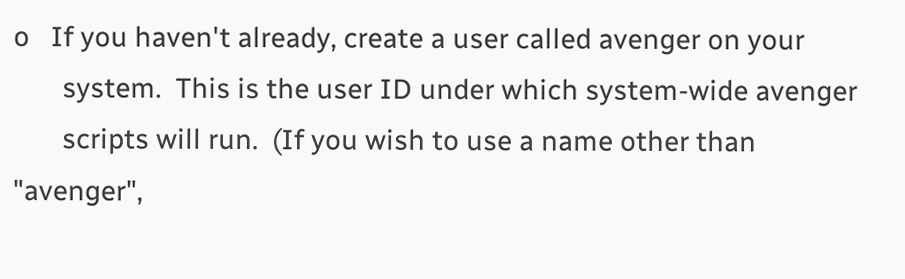o   If you haven't already, create a user called avenger on your
       system.  This is the user ID under which system-wide avenger
       scripts will run.  (If you wish to use a name other than "avenger",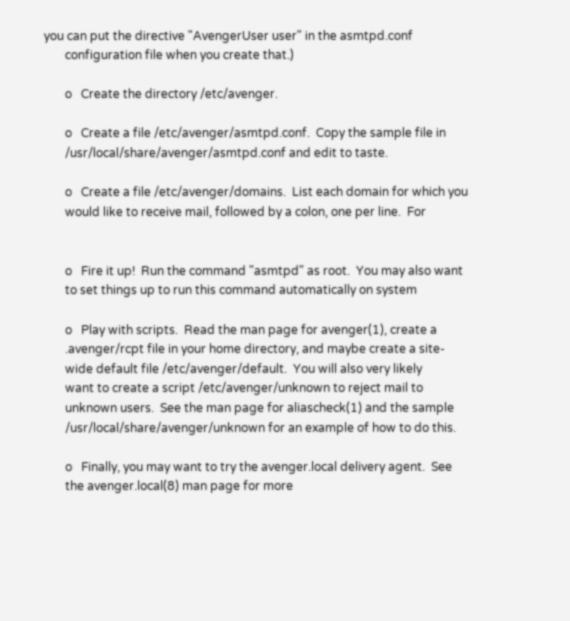you can put the directive "AvengerUser user" in the asmtpd.conf
       configuration file when you create that.)

       o   Create the directory /etc/avenger.

       o   Create a file /etc/avenger/asmtpd.conf.  Copy the sample file in
       /usr/local/share/avenger/asmtpd.conf and edit to taste.

       o   Create a file /etc/avenger/domains.  List each domain for which you
       would like to receive mail, followed by a colon, one per line.  For


       o   Fire it up!  Run the command "asmtpd" as root.  You may also want
       to set things up to run this command automatically on system

       o   Play with scripts.  Read the man page for avenger(1), create a
       .avenger/rcpt file in your home directory, and maybe create a site-
       wide default file /etc/avenger/default.  You will also very likely
       want to create a script /etc/avenger/unknown to reject mail to
       unknown users.  See the man page for aliascheck(1) and the sample
       /usr/local/share/avenger/unknown for an example of how to do this.

       o   Finally, you may want to try the avenger.local delivery agent.  See
       the avenger.local(8) man page for more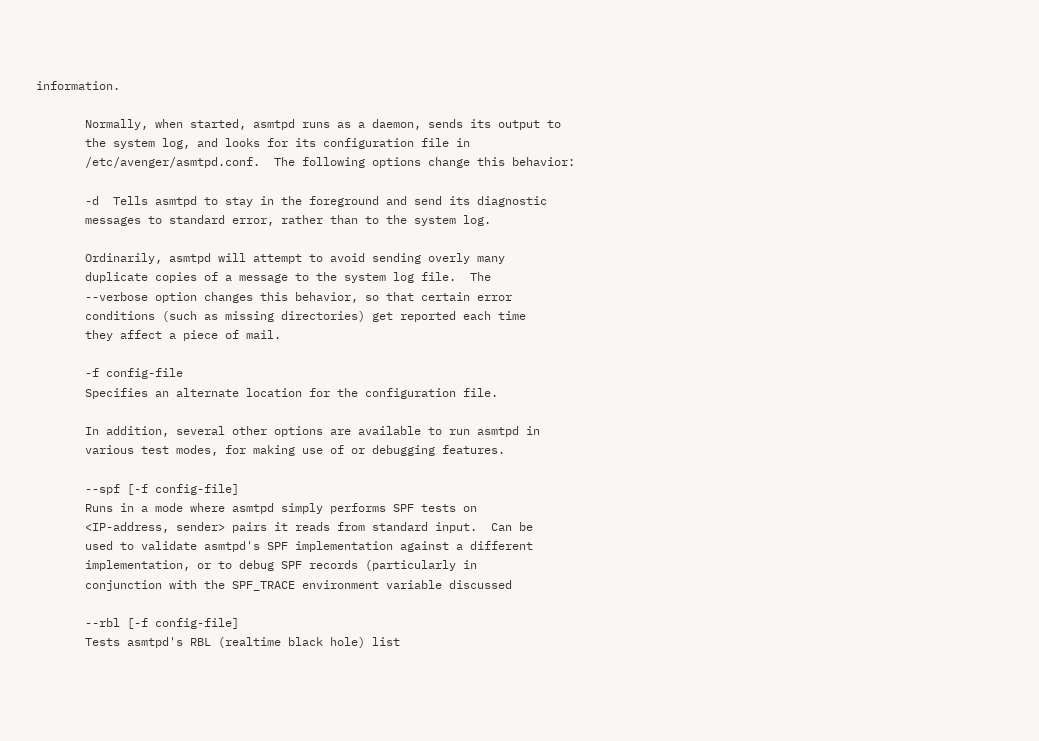information.

       Normally, when started, asmtpd runs as a daemon, sends its output to
       the system log, and looks for its configuration file in
       /etc/avenger/asmtpd.conf.  The following options change this behavior:

       -d  Tells asmtpd to stay in the foreground and send its diagnostic
       messages to standard error, rather than to the system log.

       Ordinarily, asmtpd will attempt to avoid sending overly many
       duplicate copies of a message to the system log file.  The
       --verbose option changes this behavior, so that certain error
       conditions (such as missing directories) get reported each time
       they affect a piece of mail.

       -f config-file
       Specifies an alternate location for the configuration file.

       In addition, several other options are available to run asmtpd in
       various test modes, for making use of or debugging features.

       --spf [-f config-file]
       Runs in a mode where asmtpd simply performs SPF tests on
       <IP-address, sender> pairs it reads from standard input.  Can be
       used to validate asmtpd's SPF implementation against a different
       implementation, or to debug SPF records (particularly in
       conjunction with the SPF_TRACE environment variable discussed

       --rbl [-f config-file]
       Tests asmtpd's RBL (realtime black hole) list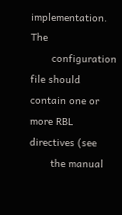implementation.  The
       configuration file should contain one or more RBL directives (see
       the manual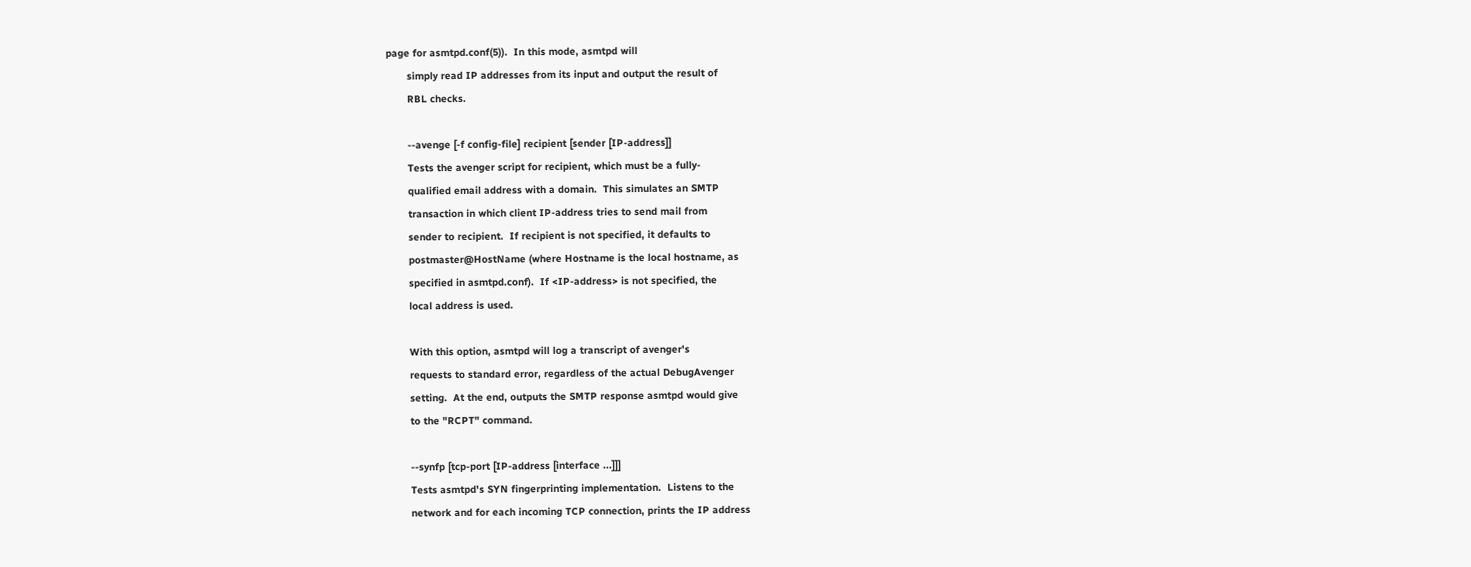page for asmtpd.conf(5)).  In this mode, asmtpd will
       simply read IP addresses from its input and output the result of
       RBL checks.

       --avenge [-f config-file] recipient [sender [IP-address]]
       Tests the avenger script for recipient, which must be a fully-
       qualified email address with a domain.  This simulates an SMTP
       transaction in which client IP-address tries to send mail from
       sender to recipient.  If recipient is not specified, it defaults to
       postmaster@HostName (where Hostname is the local hostname, as
       specified in asmtpd.conf).  If <IP-address> is not specified, the
       local address is used.

       With this option, asmtpd will log a transcript of avenger's
       requests to standard error, regardless of the actual DebugAvenger
       setting.  At the end, outputs the SMTP response asmtpd would give
       to the "RCPT" command.

       --synfp [tcp-port [IP-address [interface ...]]]
       Tests asmtpd's SYN fingerprinting implementation.  Listens to the
       network and for each incoming TCP connection, prints the IP address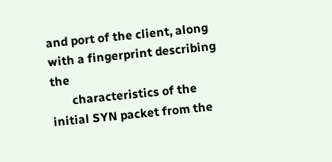and port of the client, along with a fingerprint describing the
       characteristics of the initial SYN packet from the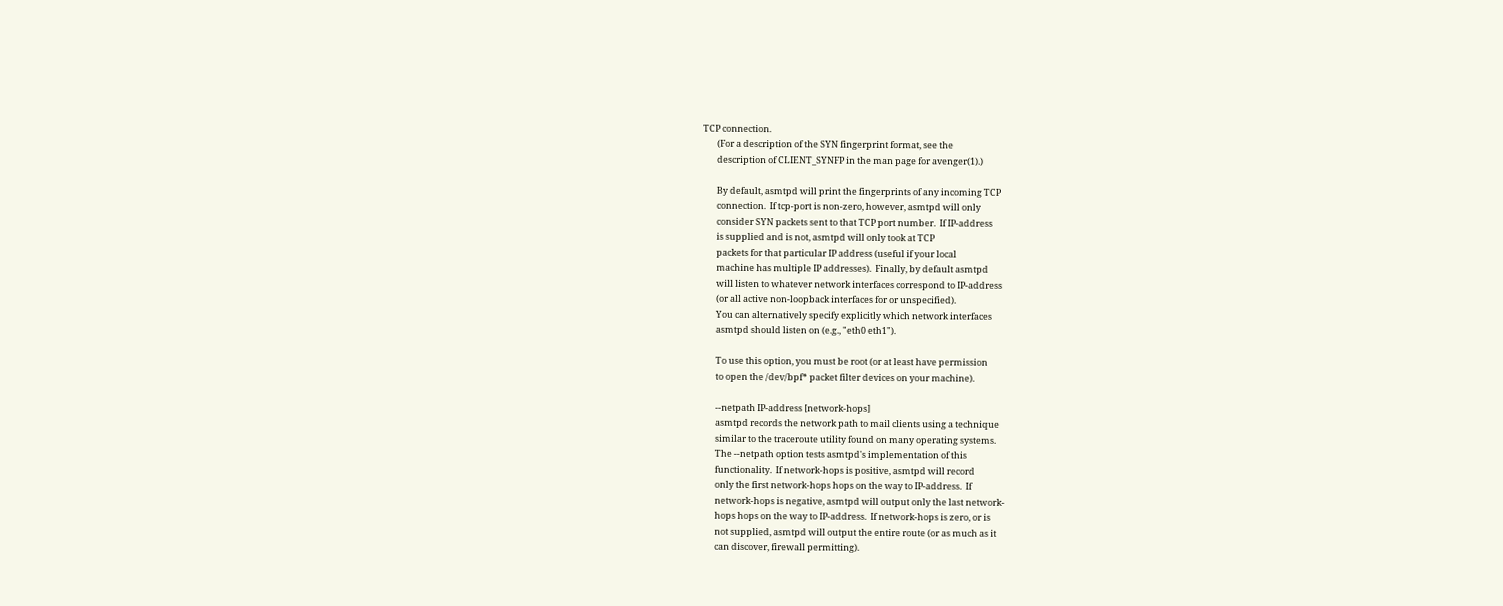TCP connection.
       (For a description of the SYN fingerprint format, see the
       description of CLIENT_SYNFP in the man page for avenger(1).)

       By default, asmtpd will print the fingerprints of any incoming TCP
       connection.  If tcp-port is non-zero, however, asmtpd will only
       consider SYN packets sent to that TCP port number.  If IP-address
       is supplied and is not, asmtpd will only took at TCP
       packets for that particular IP address (useful if your local
       machine has multiple IP addresses).  Finally, by default asmtpd
       will listen to whatever network interfaces correspond to IP-address
       (or all active non-loopback interfaces for or unspecified).
       You can alternatively specify explicitly which network interfaces
       asmtpd should listen on (e.g., "eth0 eth1").

       To use this option, you must be root (or at least have permission
       to open the /dev/bpf* packet filter devices on your machine).

       --netpath IP-address [network-hops]
       asmtpd records the network path to mail clients using a technique
       similar to the traceroute utility found on many operating systems.
       The --netpath option tests asmtpd's implementation of this
       functionality.  If network-hops is positive, asmtpd will record
       only the first network-hops hops on the way to IP-address.  If
       network-hops is negative, asmtpd will output only the last network-
       hops hops on the way to IP-address.  If network-hops is zero, or is
       not supplied, asmtpd will output the entire route (or as much as it
       can discover, firewall permitting).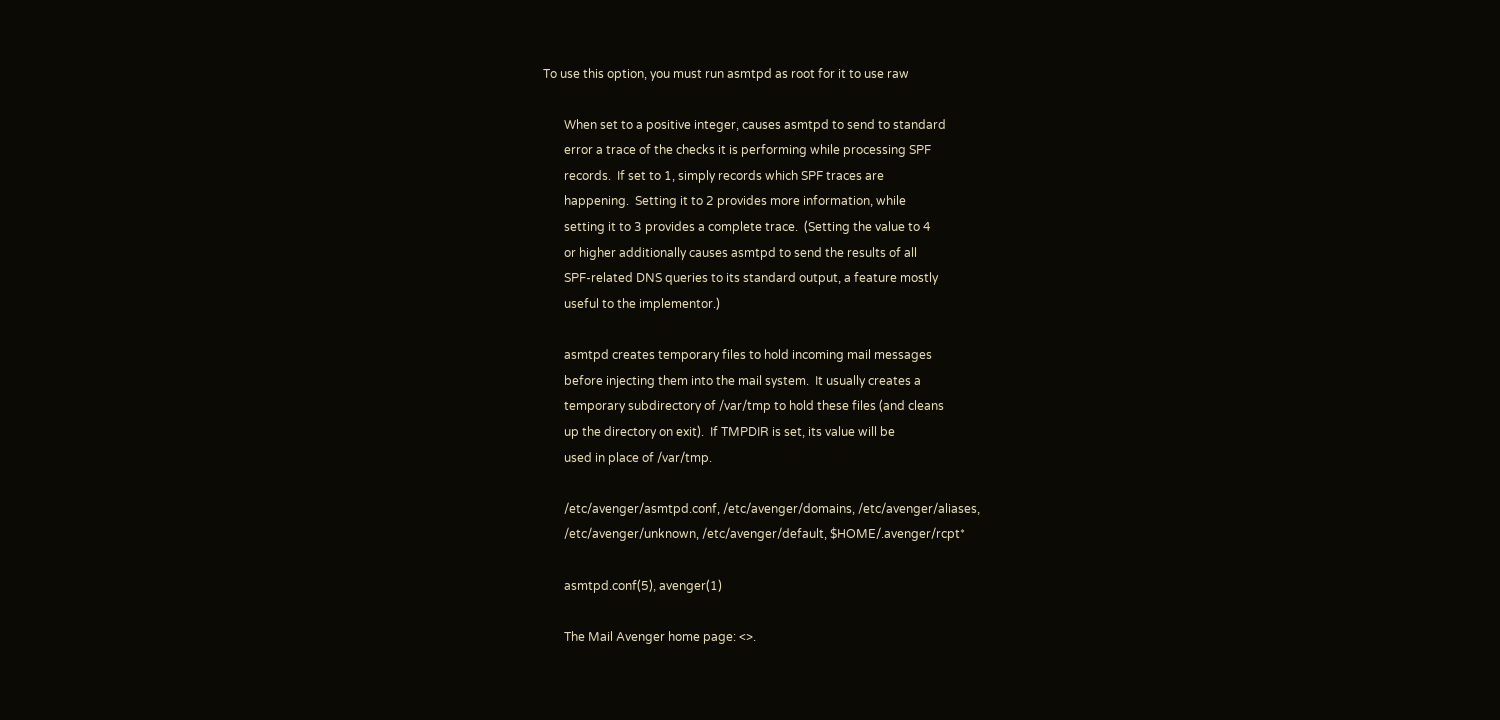To use this option, you must run asmtpd as root for it to use raw

       When set to a positive integer, causes asmtpd to send to standard
       error a trace of the checks it is performing while processing SPF
       records.  If set to 1, simply records which SPF traces are
       happening.  Setting it to 2 provides more information, while
       setting it to 3 provides a complete trace.  (Setting the value to 4
       or higher additionally causes asmtpd to send the results of all
       SPF-related DNS queries to its standard output, a feature mostly
       useful to the implementor.)

       asmtpd creates temporary files to hold incoming mail messages
       before injecting them into the mail system.  It usually creates a
       temporary subdirectory of /var/tmp to hold these files (and cleans
       up the directory on exit).  If TMPDIR is set, its value will be
       used in place of /var/tmp.

       /etc/avenger/asmtpd.conf, /etc/avenger/domains, /etc/avenger/aliases,
       /etc/avenger/unknown, /etc/avenger/default, $HOME/.avenger/rcpt*

       asmtpd.conf(5), avenger(1)

       The Mail Avenger home page: <>.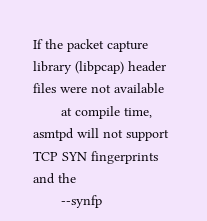If the packet capture library (libpcap) header files were not available
       at compile time, asmtpd will not support TCP SYN fingerprints and the
       --synfp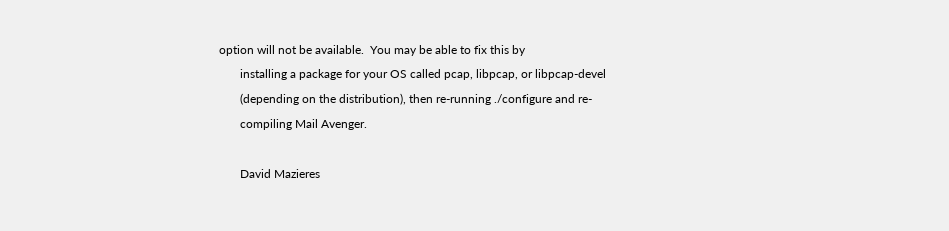option will not be available.  You may be able to fix this by
       installing a package for your OS called pcap, libpcap, or libpcap-devel
       (depending on the distribution), then re-running ./configure and re-
       compiling Mail Avenger.

       David Mazieres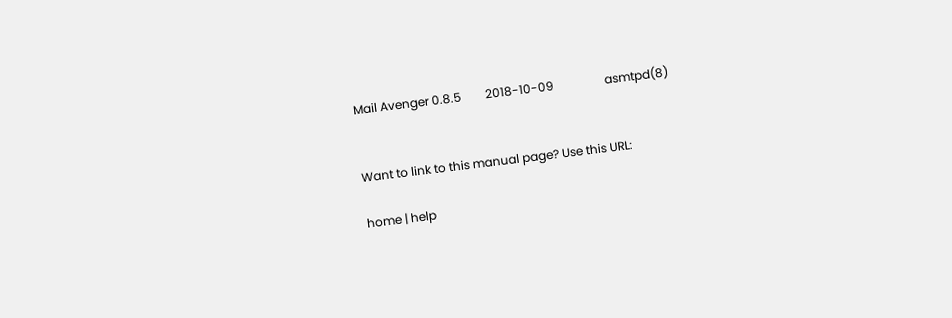Mail Avenger 0.8.5        2018-10-09                 asmtpd(8)


Want to link to this manual page? Use this URL:

home | help